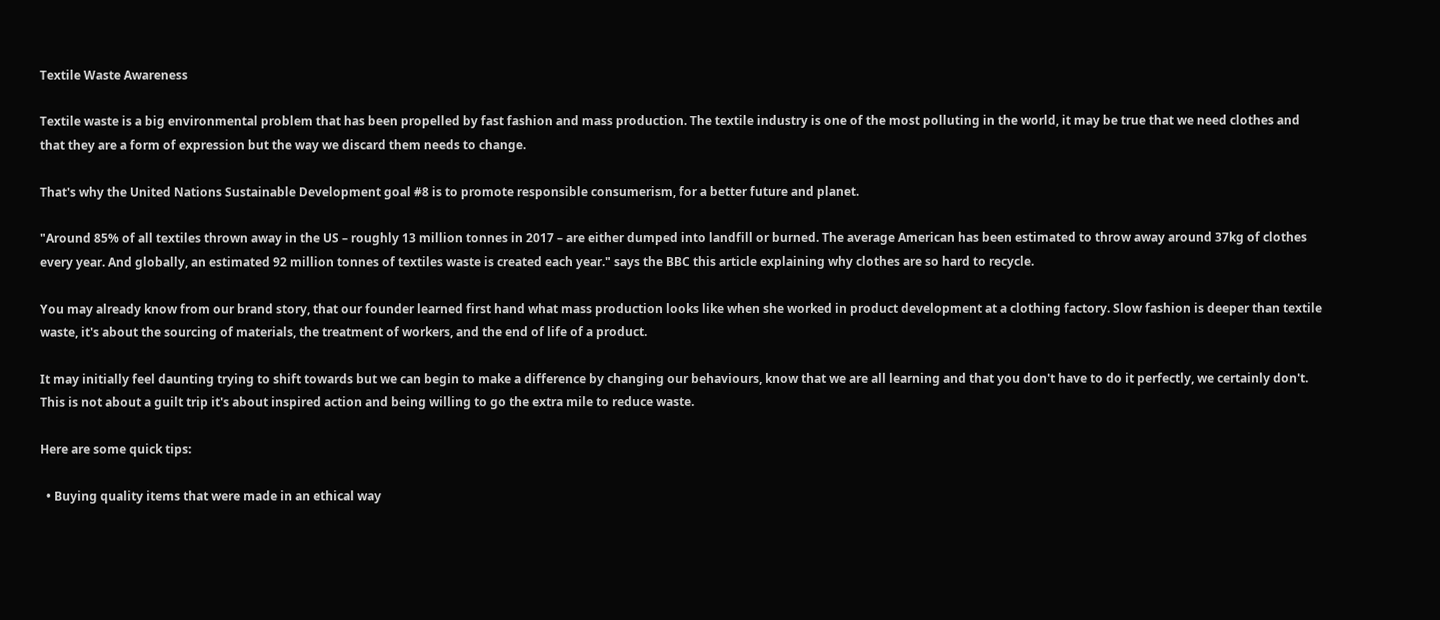Textile Waste Awareness

Textile waste is a big environmental problem that has been propelled by fast fashion and mass production. The textile industry is one of the most polluting in the world, it may be true that we need clothes and that they are a form of expression but the way we discard them needs to change.

That's why the United Nations Sustainable Development goal #8 is to promote responsible consumerism, for a better future and planet.

"Around 85% of all textiles thrown away in the US – roughly 13 million tonnes in 2017 – are either dumped into landfill or burned. The average American has been estimated to throw away around 37kg of clothes every year. And globally, an estimated 92 million tonnes of textiles waste is created each year." says the BBC this article explaining why clothes are so hard to recycle.

You may already know from our brand story, that our founder learned first hand what mass production looks like when she worked in product development at a clothing factory. Slow fashion is deeper than textile waste, it's about the sourcing of materials, the treatment of workers, and the end of life of a product.

It may initially feel daunting trying to shift towards but we can begin to make a difference by changing our behaviours, know that we are all learning and that you don't have to do it perfectly, we certainly don't. This is not about a guilt trip it's about inspired action and being willing to go the extra mile to reduce waste.

Here are some quick tips:

  • Buying quality items that were made in an ethical way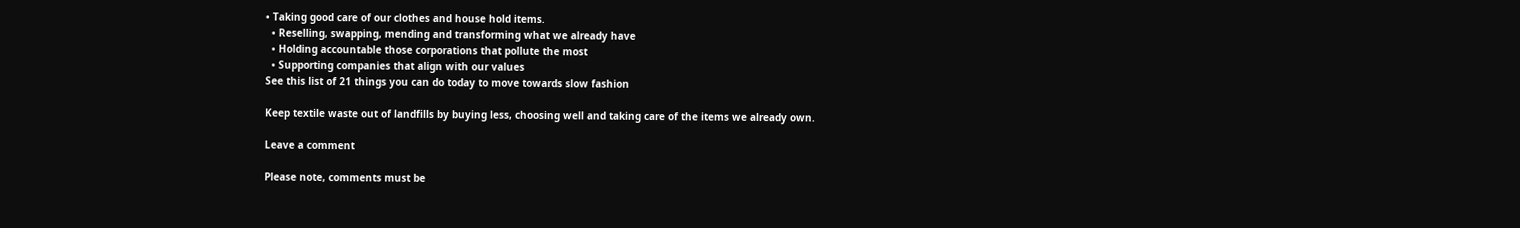• Taking good care of our clothes and house hold items.
  • Reselling, swapping, mending and transforming what we already have
  • Holding accountable those corporations that pollute the most
  • Supporting companies that align with our values
See this list of 21 things you can do today to move towards slow fashion

Keep textile waste out of landfills by buying less, choosing well and taking care of the items we already own.

Leave a comment

Please note, comments must be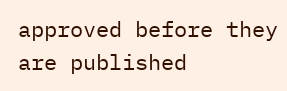approved before they are published